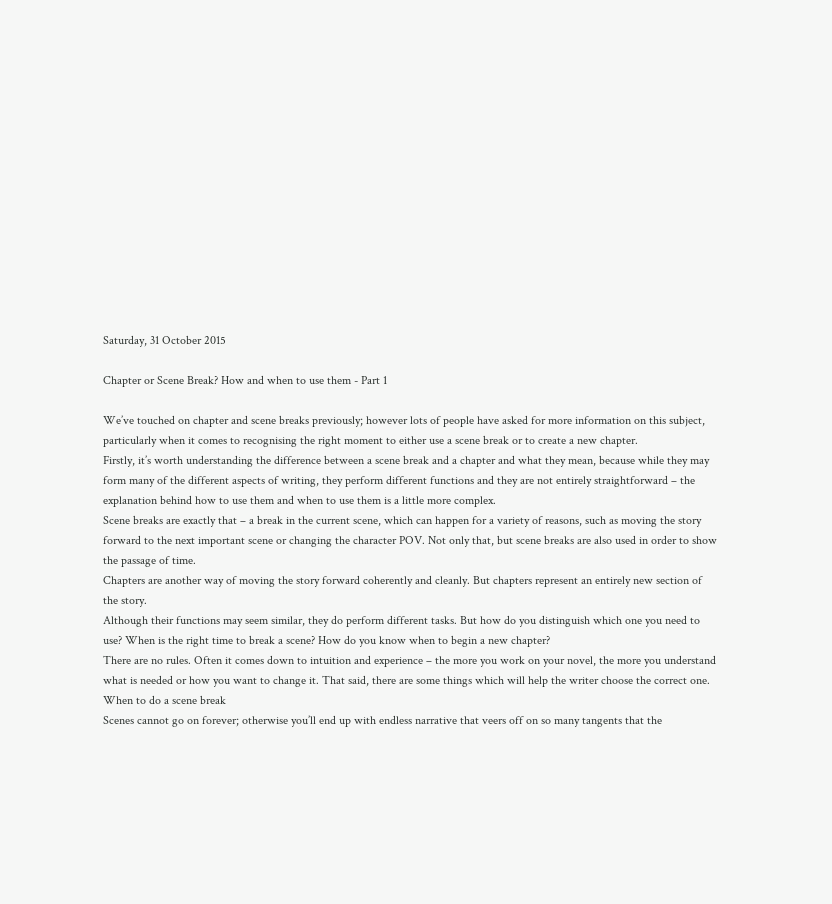Saturday, 31 October 2015

Chapter or Scene Break? How and when to use them - Part 1

We’ve touched on chapter and scene breaks previously; however lots of people have asked for more information on this subject, particularly when it comes to recognising the right moment to either use a scene break or to create a new chapter.
Firstly, it’s worth understanding the difference between a scene break and a chapter and what they mean, because while they may form many of the different aspects of writing, they perform different functions and they are not entirely straightforward – the explanation behind how to use them and when to use them is a little more complex.
Scene breaks are exactly that – a break in the current scene, which can happen for a variety of reasons, such as moving the story forward to the next important scene or changing the character POV. Not only that, but scene breaks are also used in order to show the passage of time.
Chapters are another way of moving the story forward coherently and cleanly. But chapters represent an entirely new section of the story.
Although their functions may seem similar, they do perform different tasks. But how do you distinguish which one you need to use? When is the right time to break a scene? How do you know when to begin a new chapter?
There are no rules. Often it comes down to intuition and experience – the more you work on your novel, the more you understand what is needed or how you want to change it. That said, there are some things which will help the writer choose the correct one.
When to do a scene break
Scenes cannot go on forever; otherwise you’ll end up with endless narrative that veers off on so many tangents that the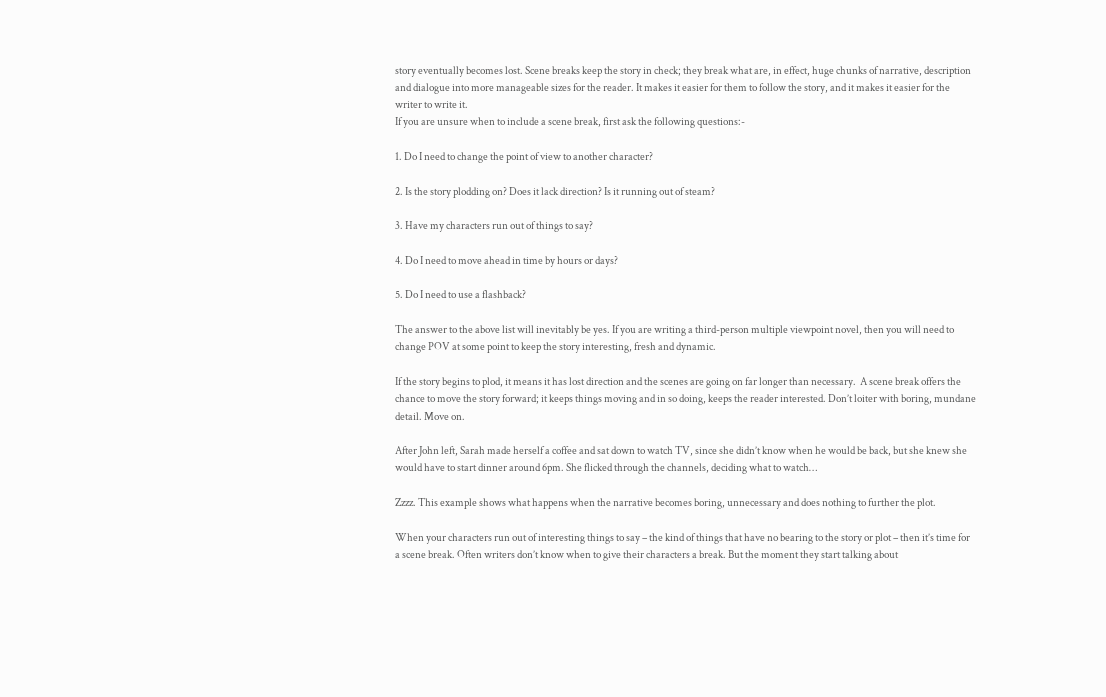story eventually becomes lost. Scene breaks keep the story in check; they break what are, in effect, huge chunks of narrative, description and dialogue into more manageable sizes for the reader. It makes it easier for them to follow the story, and it makes it easier for the writer to write it.
If you are unsure when to include a scene break, first ask the following questions:-

1. Do I need to change the point of view to another character?

2. Is the story plodding on? Does it lack direction? Is it running out of steam?

3. Have my characters run out of things to say?

4. Do I need to move ahead in time by hours or days?

5. Do I need to use a flashback?

The answer to the above list will inevitably be yes. If you are writing a third-person multiple viewpoint novel, then you will need to change POV at some point to keep the story interesting, fresh and dynamic.

If the story begins to plod, it means it has lost direction and the scenes are going on far longer than necessary.  A scene break offers the chance to move the story forward; it keeps things moving and in so doing, keeps the reader interested. Don’t loiter with boring, mundane detail. Move on.

After John left, Sarah made herself a coffee and sat down to watch TV, since she didn’t know when he would be back, but she knew she would have to start dinner around 6pm. She flicked through the channels, deciding what to watch…

Zzzz. This example shows what happens when the narrative becomes boring, unnecessary and does nothing to further the plot.

When your characters run out of interesting things to say – the kind of things that have no bearing to the story or plot – then it’s time for a scene break. Often writers don’t know when to give their characters a break. But the moment they start talking about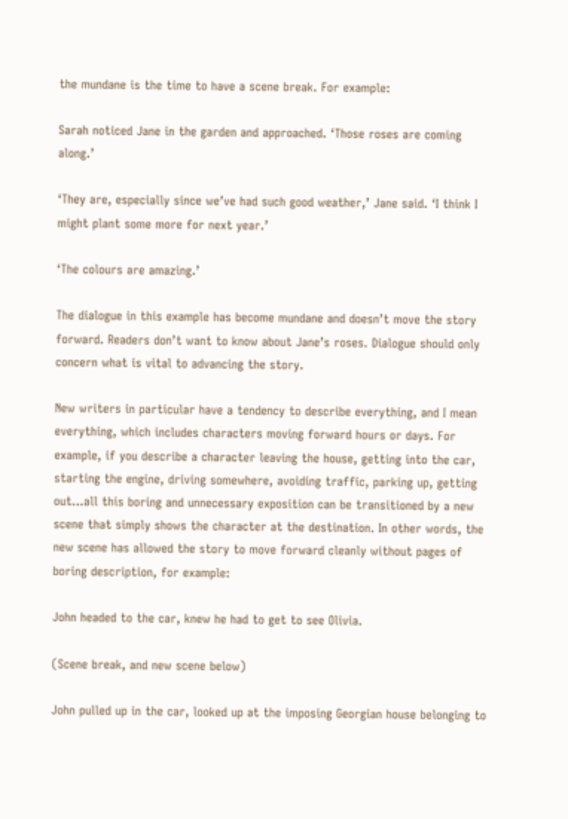the mundane is the time to have a scene break. For example:

Sarah noticed Jane in the garden and approached. ‘Those roses are coming along.’

‘They are, especially since we’ve had such good weather,’ Jane said. ‘I think I might plant some more for next year.’

‘The colours are amazing.’

The dialogue in this example has become mundane and doesn’t move the story forward. Readers don’t want to know about Jane’s roses. Dialogue should only concern what is vital to advancing the story.

New writers in particular have a tendency to describe everything, and I mean everything, which includes characters moving forward hours or days. For example, if you describe a character leaving the house, getting into the car, starting the engine, driving somewhere, avoiding traffic, parking up, getting out…all this boring and unnecessary exposition can be transitioned by a new scene that simply shows the character at the destination. In other words, the new scene has allowed the story to move forward cleanly without pages of boring description, for example:

John headed to the car, knew he had to get to see Olivia.

(Scene break, and new scene below)

John pulled up in the car, looked up at the imposing Georgian house belonging to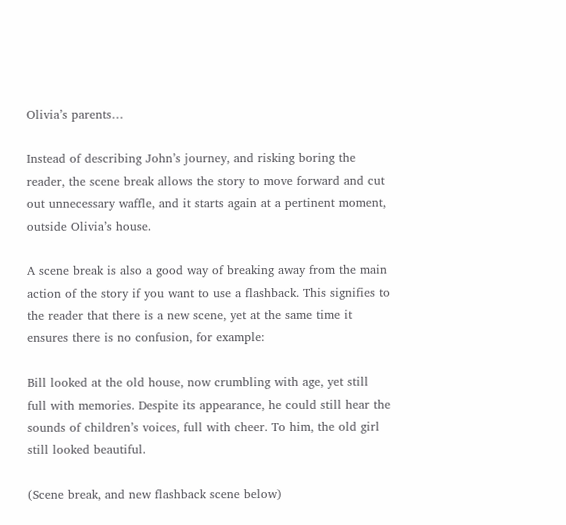Olivia’s parents…

Instead of describing John’s journey, and risking boring the reader, the scene break allows the story to move forward and cut out unnecessary waffle, and it starts again at a pertinent moment, outside Olivia’s house.

A scene break is also a good way of breaking away from the main action of the story if you want to use a flashback. This signifies to the reader that there is a new scene, yet at the same time it ensures there is no confusion, for example:

Bill looked at the old house, now crumbling with age, yet still full with memories. Despite its appearance, he could still hear the sounds of children’s voices, full with cheer. To him, the old girl still looked beautiful.

(Scene break, and new flashback scene below)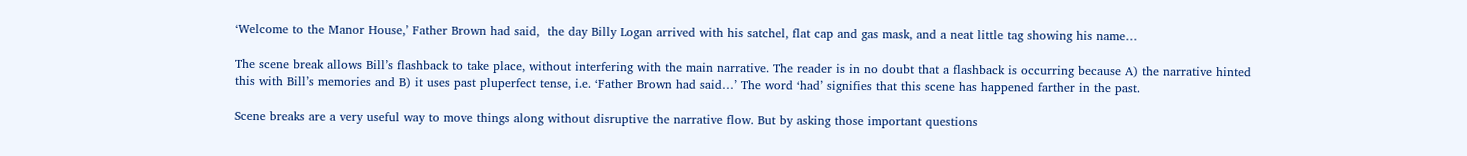‘Welcome to the Manor House,’ Father Brown had said,  the day Billy Logan arrived with his satchel, flat cap and gas mask, and a neat little tag showing his name…

The scene break allows Bill’s flashback to take place, without interfering with the main narrative. The reader is in no doubt that a flashback is occurring because A) the narrative hinted this with Bill’s memories and B) it uses past pluperfect tense, i.e. ‘Father Brown had said…’ The word ‘had’ signifies that this scene has happened farther in the past.

Scene breaks are a very useful way to move things along without disruptive the narrative flow. But by asking those important questions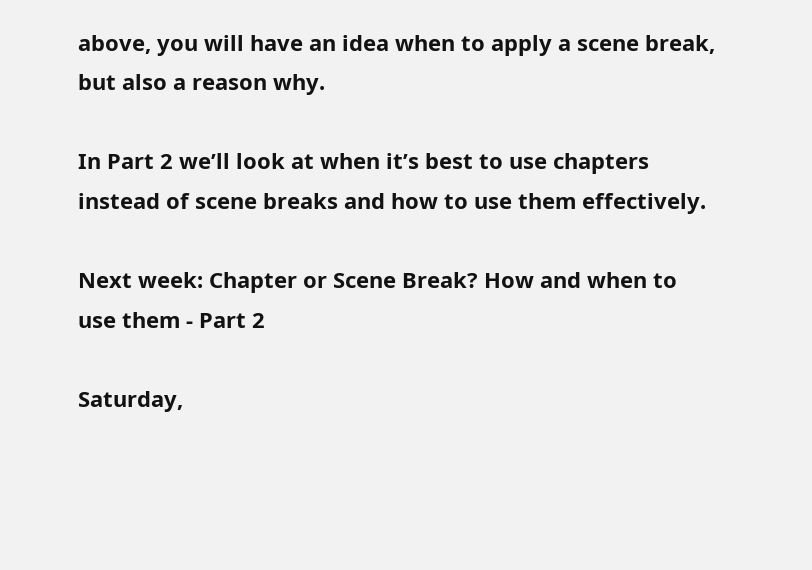above, you will have an idea when to apply a scene break, but also a reason why.

In Part 2 we’ll look at when it’s best to use chapters instead of scene breaks and how to use them effectively.

Next week: Chapter or Scene Break? How and when to use them - Part 2

Saturday,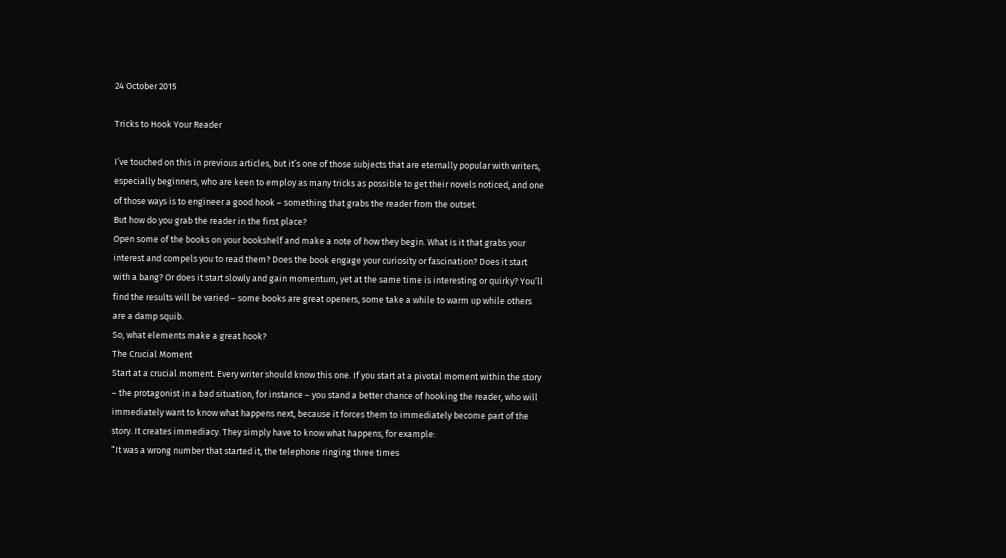24 October 2015

Tricks to Hook Your Reader

I’ve touched on this in previous articles, but it’s one of those subjects that are eternally popular with writers, especially beginners, who are keen to employ as many tricks as possible to get their novels noticed, and one of those ways is to engineer a good hook – something that grabs the reader from the outset.
But how do you grab the reader in the first place?
Open some of the books on your bookshelf and make a note of how they begin. What is it that grabs your interest and compels you to read them? Does the book engage your curiosity or fascination? Does it start with a bang? Or does it start slowly and gain momentum, yet at the same time is interesting or quirky? You’ll find the results will be varied – some books are great openers, some take a while to warm up while others are a damp squib.
So, what elements make a great hook?
The Crucial Moment
Start at a crucial moment. Every writer should know this one. If you start at a pivotal moment within the story – the protagonist in a bad situation, for instance – you stand a better chance of hooking the reader, who will immediately want to know what happens next, because it forces them to immediately become part of the story. It creates immediacy. They simply have to know what happens, for example:
“It was a wrong number that started it, the telephone ringing three times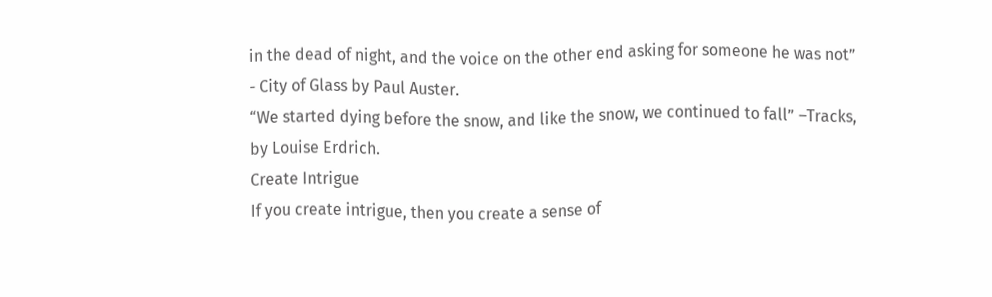in the dead of night, and the voice on the other end asking for someone he was not” - City of Glass by Paul Auster.
“We started dying before the snow, and like the snow, we continued to fall” –Tracks, by Louise Erdrich.
Create Intrigue
If you create intrigue, then you create a sense of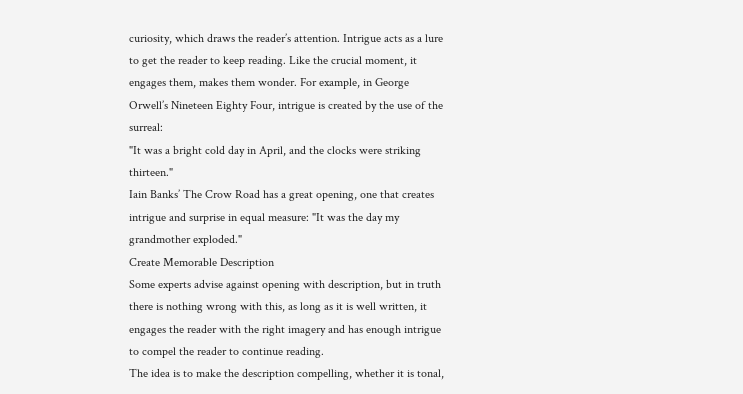curiosity, which draws the reader’s attention. Intrigue acts as a lure to get the reader to keep reading. Like the crucial moment, it engages them, makes them wonder. For example, in George Orwell’s Nineteen Eighty Four, intrigue is created by the use of the surreal:
"It was a bright cold day in April, and the clocks were striking thirteen."
Iain Banks’ The Crow Road has a great opening, one that creates intrigue and surprise in equal measure: "It was the day my grandmother exploded."
Create Memorable Description
Some experts advise against opening with description, but in truth there is nothing wrong with this, as long as it is well written, it engages the reader with the right imagery and has enough intrigue to compel the reader to continue reading.
The idea is to make the description compelling, whether it is tonal,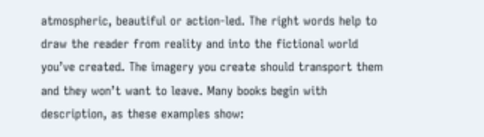atmospheric, beautiful or action-led. The right words help to draw the reader from reality and into the fictional world you’ve created. The imagery you create should transport them and they won’t want to leave. Many books begin with description, as these examples show: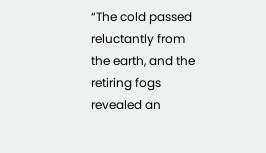“The cold passed reluctantly from the earth, and the retiring fogs revealed an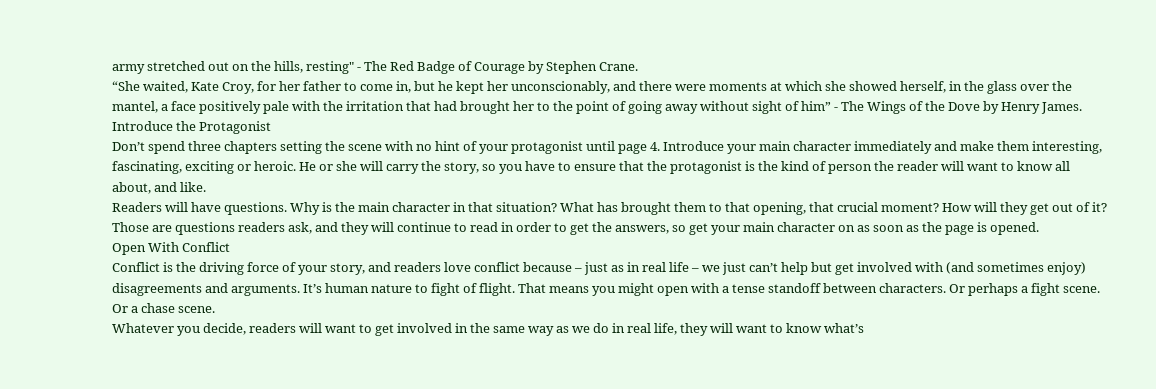army stretched out on the hills, resting" - The Red Badge of Courage by Stephen Crane.
“She waited, Kate Croy, for her father to come in, but he kept her unconscionably, and there were moments at which she showed herself, in the glass over the mantel, a face positively pale with the irritation that had brought her to the point of going away without sight of him” - The Wings of the Dove by Henry James.
Introduce the Protagonist
Don’t spend three chapters setting the scene with no hint of your protagonist until page 4. Introduce your main character immediately and make them interesting, fascinating, exciting or heroic. He or she will carry the story, so you have to ensure that the protagonist is the kind of person the reader will want to know all about, and like.
Readers will have questions. Why is the main character in that situation? What has brought them to that opening, that crucial moment? How will they get out of it? Those are questions readers ask, and they will continue to read in order to get the answers, so get your main character on as soon as the page is opened.
Open With Conflict
Conflict is the driving force of your story, and readers love conflict because – just as in real life – we just can’t help but get involved with (and sometimes enjoy) disagreements and arguments. It’s human nature to fight of flight. That means you might open with a tense standoff between characters. Or perhaps a fight scene. Or a chase scene.
Whatever you decide, readers will want to get involved in the same way as we do in real life, they will want to know what’s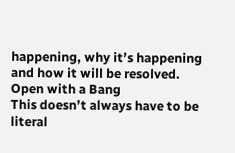happening, why it’s happening and how it will be resolved.
Open with a Bang
This doesn’t always have to be literal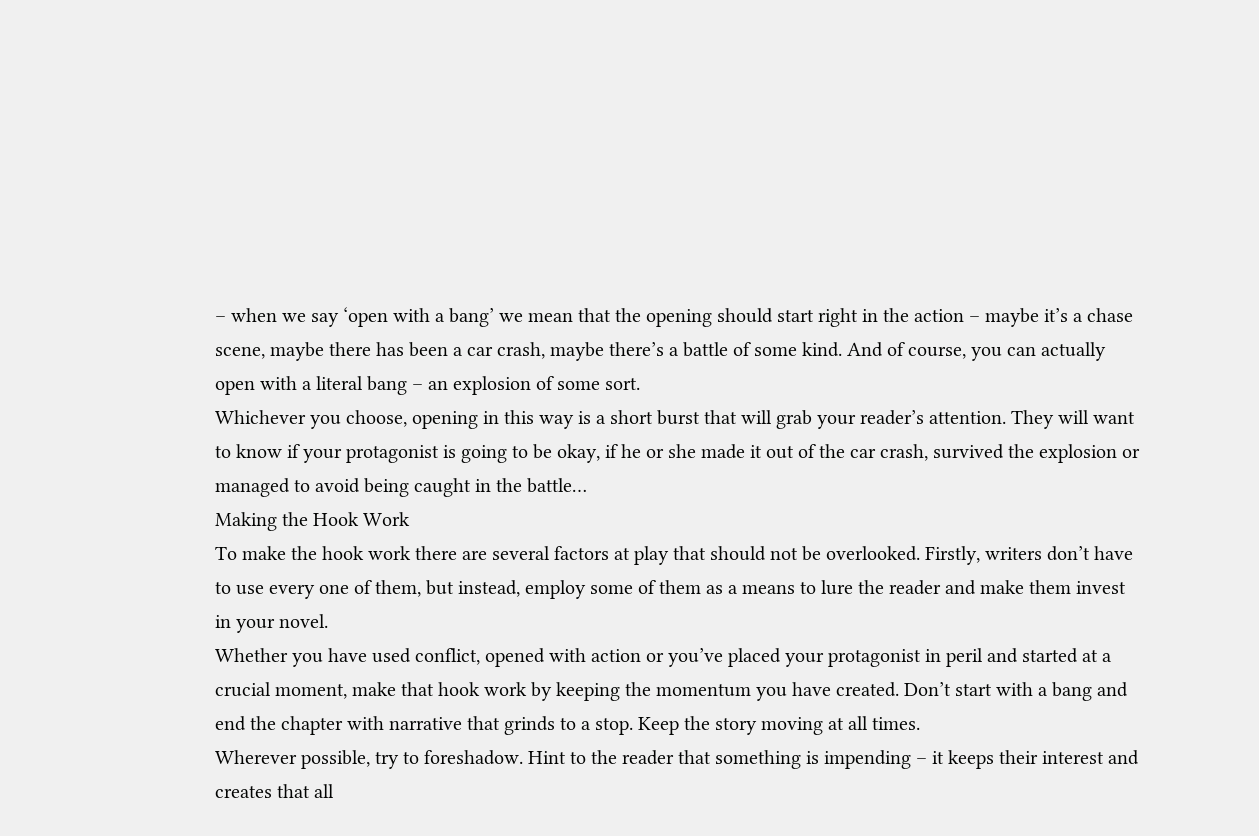– when we say ‘open with a bang’ we mean that the opening should start right in the action – maybe it’s a chase scene, maybe there has been a car crash, maybe there’s a battle of some kind. And of course, you can actually open with a literal bang – an explosion of some sort.
Whichever you choose, opening in this way is a short burst that will grab your reader’s attention. They will want to know if your protagonist is going to be okay, if he or she made it out of the car crash, survived the explosion or managed to avoid being caught in the battle…
Making the Hook Work
To make the hook work there are several factors at play that should not be overlooked. Firstly, writers don’t have to use every one of them, but instead, employ some of them as a means to lure the reader and make them invest in your novel.
Whether you have used conflict, opened with action or you’ve placed your protagonist in peril and started at a crucial moment, make that hook work by keeping the momentum you have created. Don’t start with a bang and end the chapter with narrative that grinds to a stop. Keep the story moving at all times.
Wherever possible, try to foreshadow. Hint to the reader that something is impending – it keeps their interest and creates that all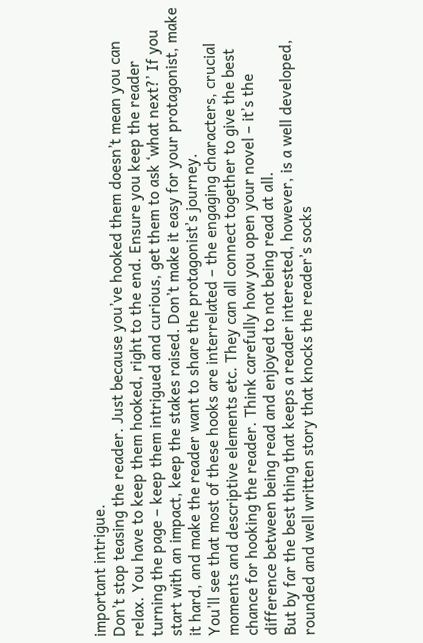important intrigue.
Don’t stop teasing the reader. Just because you’ve hooked them doesn’t mean you can relax. You have to keep them hooked, right to the end. Ensure you keep the reader turning the page – keep them intrigued and curious, get them to ask ‘what next?’ If you start with an impact, keep the stakes raised. Don’t make it easy for your protagonist, make it hard, and make the reader want to share the protagonist’s journey.
You’ll see that most of these hooks are interrelated – the engaging characters, crucial moments and descriptive elements etc. They can all connect together to give the best chance for hooking the reader. Think carefully how you open your novel – it’s the difference between being read and enjoyed to not being read at all.
But by far the best thing that keeps a reader interested, however, is a well developed, rounded and well written story that knocks the reader’s socks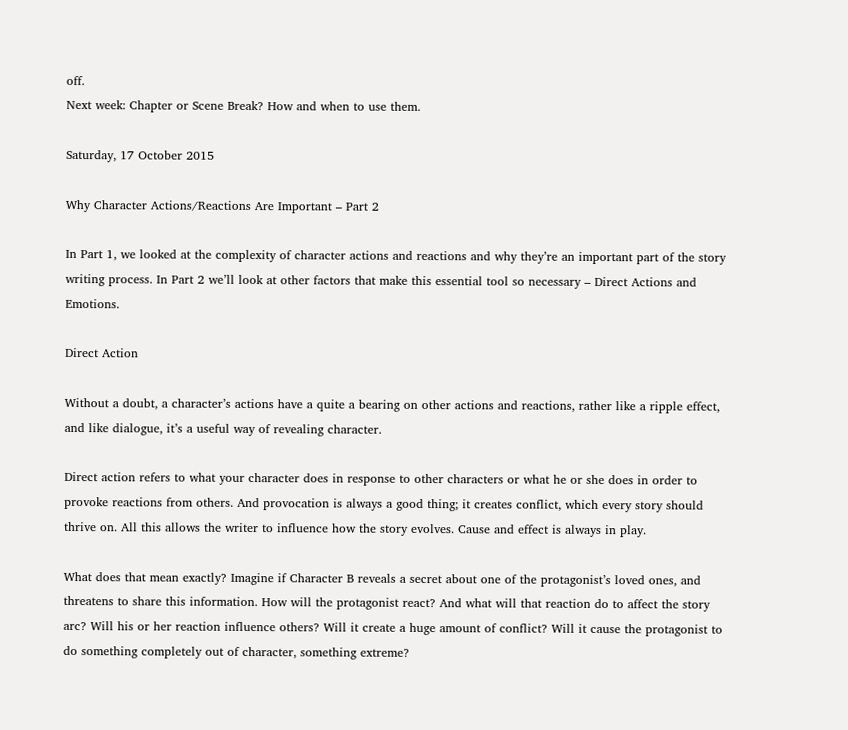off.
Next week: Chapter or Scene Break? How and when to use them.

Saturday, 17 October 2015

Why Character Actions/Reactions Are Important – Part 2

In Part 1, we looked at the complexity of character actions and reactions and why they’re an important part of the story writing process. In Part 2 we’ll look at other factors that make this essential tool so necessary – Direct Actions and Emotions.

Direct Action

Without a doubt, a character’s actions have a quite a bearing on other actions and reactions, rather like a ripple effect, and like dialogue, it’s a useful way of revealing character.

Direct action refers to what your character does in response to other characters or what he or she does in order to provoke reactions from others. And provocation is always a good thing; it creates conflict, which every story should thrive on. All this allows the writer to influence how the story evolves. Cause and effect is always in play.

What does that mean exactly? Imagine if Character B reveals a secret about one of the protagonist’s loved ones, and threatens to share this information. How will the protagonist react? And what will that reaction do to affect the story arc? Will his or her reaction influence others? Will it create a huge amount of conflict? Will it cause the protagonist to do something completely out of character, something extreme?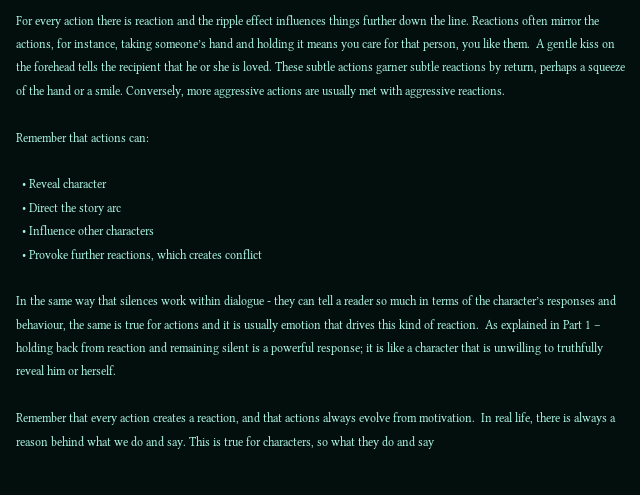For every action there is reaction and the ripple effect influences things further down the line. Reactions often mirror the actions, for instance, taking someone’s hand and holding it means you care for that person, you like them.  A gentle kiss on the forehead tells the recipient that he or she is loved. These subtle actions garner subtle reactions by return, perhaps a squeeze of the hand or a smile. Conversely, more aggressive actions are usually met with aggressive reactions.

Remember that actions can:

  • Reveal character
  • Direct the story arc
  • Influence other characters
  • Provoke further reactions, which creates conflict

In the same way that silences work within dialogue - they can tell a reader so much in terms of the character’s responses and behaviour, the same is true for actions and it is usually emotion that drives this kind of reaction.  As explained in Part 1 – holding back from reaction and remaining silent is a powerful response; it is like a character that is unwilling to truthfully reveal him or herself.

Remember that every action creates a reaction, and that actions always evolve from motivation.  In real life, there is always a reason behind what we do and say. This is true for characters, so what they do and say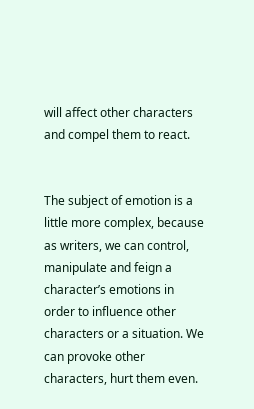will affect other characters and compel them to react.


The subject of emotion is a little more complex, because as writers, we can control, manipulate and feign a character’s emotions in order to influence other characters or a situation. We can provoke other characters, hurt them even.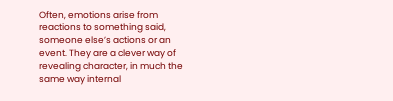Often, emotions arise from reactions to something said, someone else’s actions or an event. They are a clever way of revealing character, in much the same way internal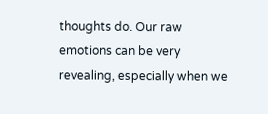thoughts do. Our raw emotions can be very revealing, especially when we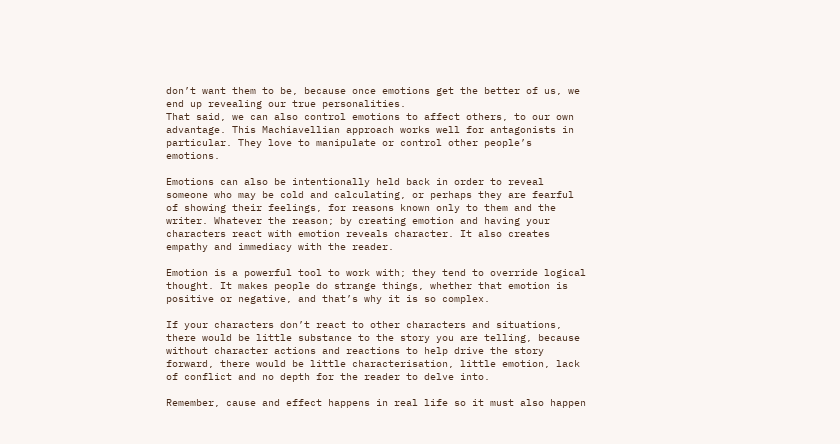don’t want them to be, because once emotions get the better of us, we end up revealing our true personalities.
That said, we can also control emotions to affect others, to our own advantage. This Machiavellian approach works well for antagonists in particular. They love to manipulate or control other people’s emotions.

Emotions can also be intentionally held back in order to reveal someone who may be cold and calculating, or perhaps they are fearful of showing their feelings, for reasons known only to them and the writer. Whatever the reason; by creating emotion and having your characters react with emotion reveals character. It also creates empathy and immediacy with the reader.

Emotion is a powerful tool to work with; they tend to override logical thought. It makes people do strange things, whether that emotion is positive or negative, and that’s why it is so complex.

If your characters don’t react to other characters and situations, there would be little substance to the story you are telling, because without character actions and reactions to help drive the story forward, there would be little characterisation, little emotion, lack of conflict and no depth for the reader to delve into.

Remember, cause and effect happens in real life so it must also happen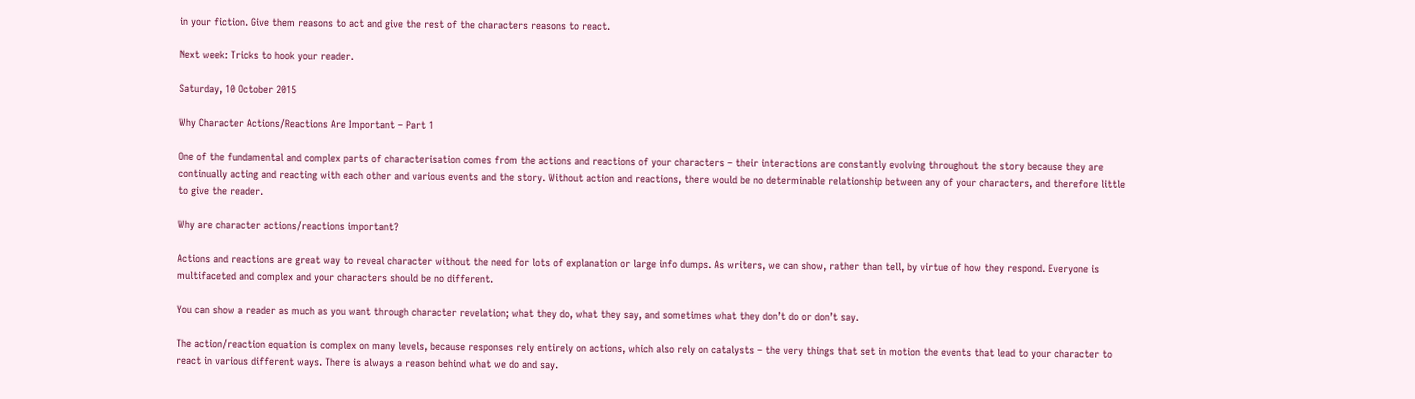in your fiction. Give them reasons to act and give the rest of the characters reasons to react.

Next week: Tricks to hook your reader.

Saturday, 10 October 2015

Why Character Actions/Reactions Are Important – Part 1

One of the fundamental and complex parts of characterisation comes from the actions and reactions of your characters – their interactions are constantly evolving throughout the story because they are continually acting and reacting with each other and various events and the story. Without action and reactions, there would be no determinable relationship between any of your characters, and therefore little to give the reader.

Why are character actions/reactions important?

Actions and reactions are great way to reveal character without the need for lots of explanation or large info dumps. As writers, we can show, rather than tell, by virtue of how they respond. Everyone is multifaceted and complex and your characters should be no different.

You can show a reader as much as you want through character revelation; what they do, what they say, and sometimes what they don’t do or don’t say.

The action/reaction equation is complex on many levels, because responses rely entirely on actions, which also rely on catalysts – the very things that set in motion the events that lead to your character to react in various different ways. There is always a reason behind what we do and say.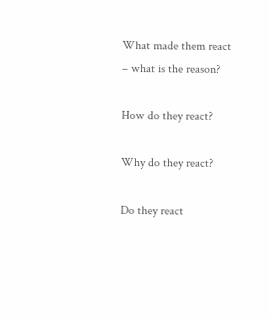What made them react – what is the reason?

How do they react?

Why do they react?

Do they react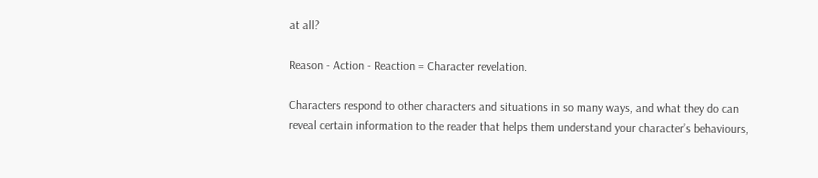at all?

Reason - Action - Reaction = Character revelation.

Characters respond to other characters and situations in so many ways, and what they do can reveal certain information to the reader that helps them understand your character’s behaviours,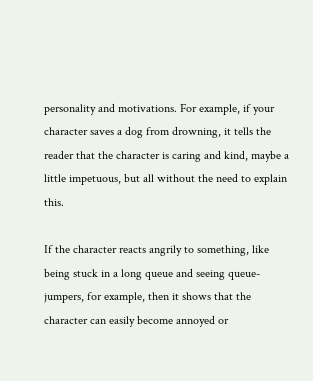personality and motivations. For example, if your character saves a dog from drowning, it tells the reader that the character is caring and kind, maybe a little impetuous, but all without the need to explain this.

If the character reacts angrily to something, like being stuck in a long queue and seeing queue-jumpers, for example, then it shows that the character can easily become annoyed or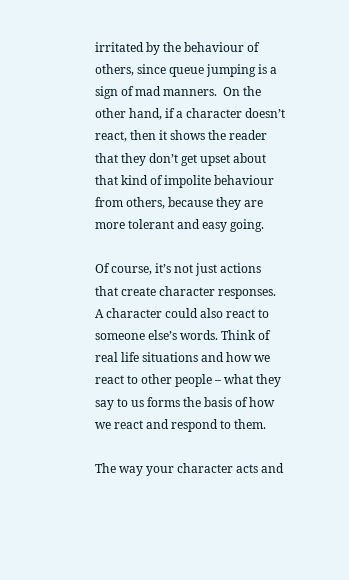irritated by the behaviour of others, since queue jumping is a sign of mad manners.  On the other hand, if a character doesn’t react, then it shows the reader that they don’t get upset about that kind of impolite behaviour from others, because they are more tolerant and easy going.

Of course, it’s not just actions that create character responses. A character could also react to someone else’s words. Think of real life situations and how we react to other people – what they say to us forms the basis of how we react and respond to them.

The way your character acts and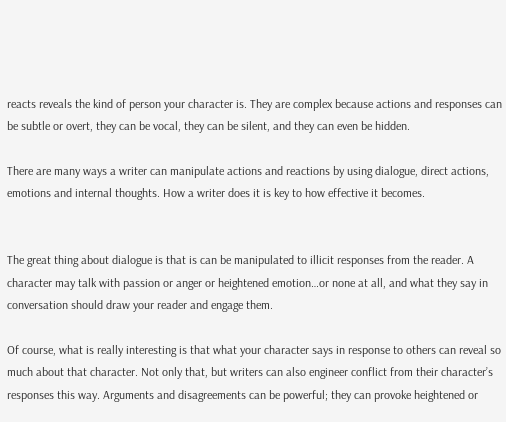reacts reveals the kind of person your character is. They are complex because actions and responses can be subtle or overt, they can be vocal, they can be silent, and they can even be hidden.

There are many ways a writer can manipulate actions and reactions by using dialogue, direct actions, emotions and internal thoughts. How a writer does it is key to how effective it becomes.


The great thing about dialogue is that is can be manipulated to illicit responses from the reader. A character may talk with passion or anger or heightened emotion…or none at all, and what they say in conversation should draw your reader and engage them.

Of course, what is really interesting is that what your character says in response to others can reveal so much about that character. Not only that, but writers can also engineer conflict from their character’s responses this way. Arguments and disagreements can be powerful; they can provoke heightened or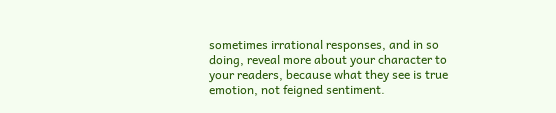sometimes irrational responses, and in so doing, reveal more about your character to your readers, because what they see is true emotion, not feigned sentiment.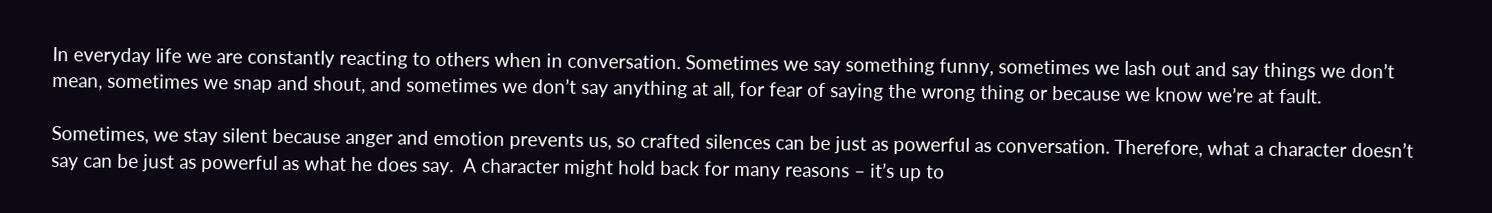In everyday life we are constantly reacting to others when in conversation. Sometimes we say something funny, sometimes we lash out and say things we don’t mean, sometimes we snap and shout, and sometimes we don’t say anything at all, for fear of saying the wrong thing or because we know we’re at fault.

Sometimes, we stay silent because anger and emotion prevents us, so crafted silences can be just as powerful as conversation. Therefore, what a character doesn’t say can be just as powerful as what he does say.  A character might hold back for many reasons – it’s up to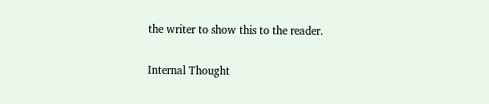the writer to show this to the reader.

Internal Thought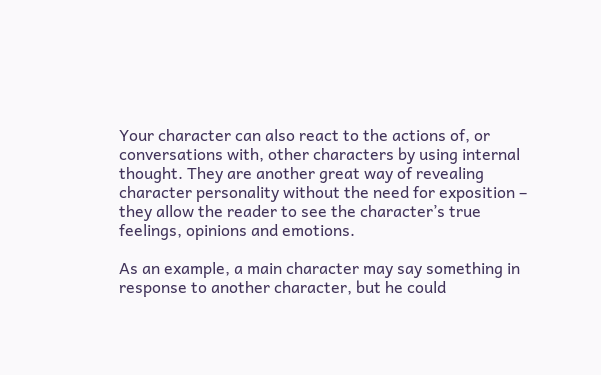Your character can also react to the actions of, or conversations with, other characters by using internal thought. They are another great way of revealing character personality without the need for exposition – they allow the reader to see the character’s true feelings, opinions and emotions.

As an example, a main character may say something in response to another character, but he could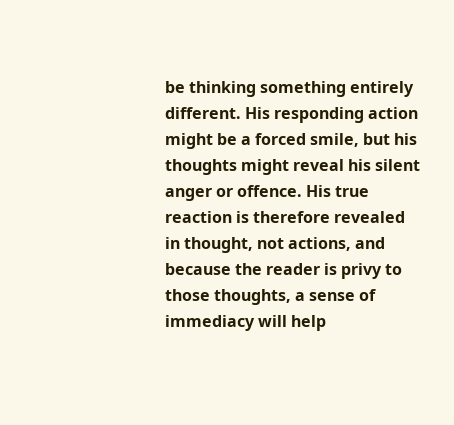be thinking something entirely different. His responding action might be a forced smile, but his thoughts might reveal his silent anger or offence. His true reaction is therefore revealed in thought, not actions, and because the reader is privy to those thoughts, a sense of immediacy will help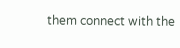them connect with the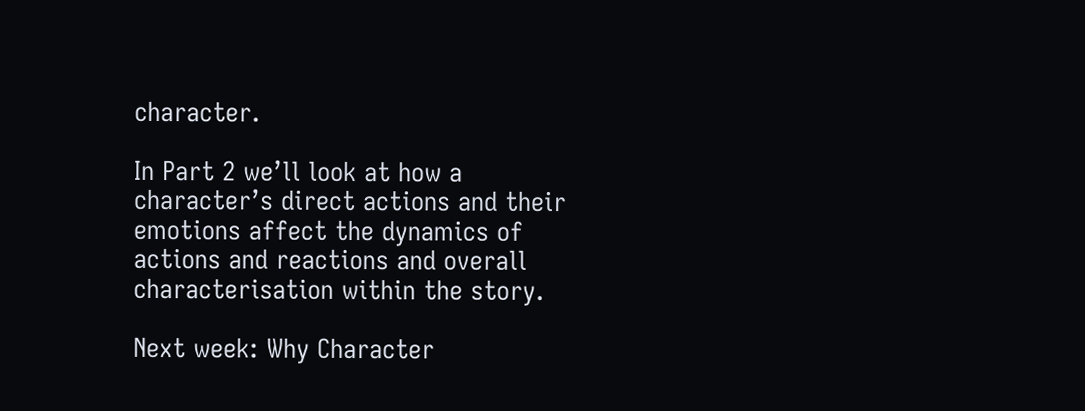character.

In Part 2 we’ll look at how a character’s direct actions and their emotions affect the dynamics of actions and reactions and overall characterisation within the story.

Next week: Why Character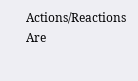Actions/Reactions Are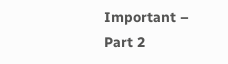Important – Part 2